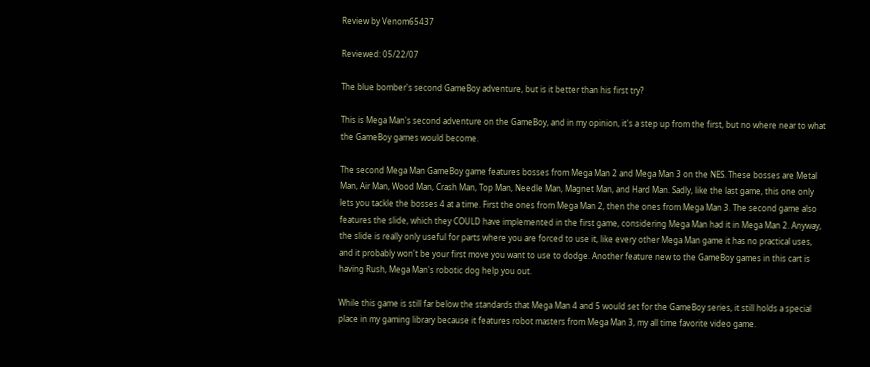Review by Venom65437

Reviewed: 05/22/07

The blue bomber's second GameBoy adventure, but is it better than his first try?

This is Mega Man's second adventure on the GameBoy, and in my opinion, it's a step up from the first, but no where near to what the GameBoy games would become.

The second Mega Man GameBoy game features bosses from Mega Man 2 and Mega Man 3 on the NES. These bosses are Metal Man, Air Man, Wood Man, Crash Man, Top Man, Needle Man, Magnet Man, and Hard Man. Sadly, like the last game, this one only lets you tackle the bosses 4 at a time. First the ones from Mega Man 2, then the ones from Mega Man 3. The second game also features the slide, which they COULD have implemented in the first game, considering Mega Man had it in Mega Man 2. Anyway, the slide is really only useful for parts where you are forced to use it, like every other Mega Man game it has no practical uses, and it probably won't be your first move you want to use to dodge. Another feature new to the GameBoy games in this cart is having Rush, Mega Man's robotic dog help you out.

While this game is still far below the standards that Mega Man 4 and 5 would set for the GameBoy series, it still holds a special place in my gaming library because it features robot masters from Mega Man 3, my all time favorite video game.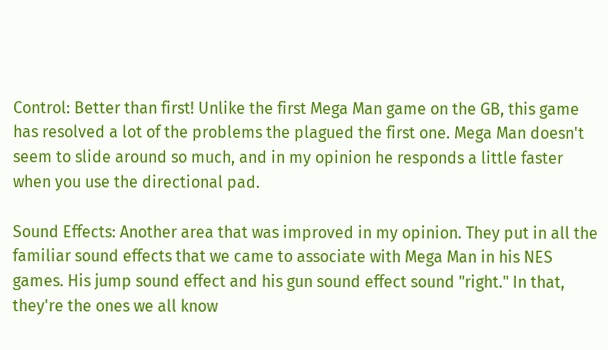Control: Better than first! Unlike the first Mega Man game on the GB, this game has resolved a lot of the problems the plagued the first one. Mega Man doesn't seem to slide around so much, and in my opinion he responds a little faster when you use the directional pad.

Sound Effects: Another area that was improved in my opinion. They put in all the familiar sound effects that we came to associate with Mega Man in his NES games. His jump sound effect and his gun sound effect sound "right." In that, they're the ones we all know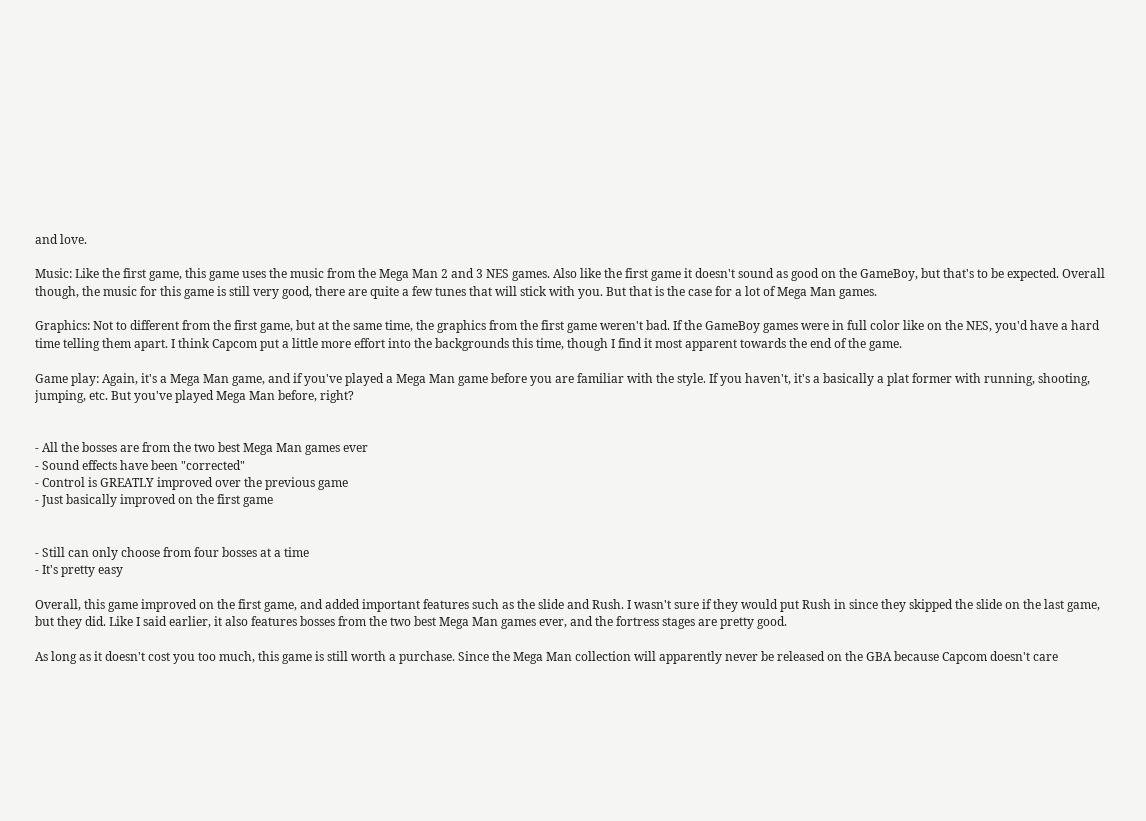and love.

Music: Like the first game, this game uses the music from the Mega Man 2 and 3 NES games. Also like the first game it doesn't sound as good on the GameBoy, but that's to be expected. Overall though, the music for this game is still very good, there are quite a few tunes that will stick with you. But that is the case for a lot of Mega Man games.

Graphics: Not to different from the first game, but at the same time, the graphics from the first game weren't bad. If the GameBoy games were in full color like on the NES, you'd have a hard time telling them apart. I think Capcom put a little more effort into the backgrounds this time, though I find it most apparent towards the end of the game.

Game play: Again, it's a Mega Man game, and if you've played a Mega Man game before you are familiar with the style. If you haven't, it's a basically a plat former with running, shooting, jumping, etc. But you've played Mega Man before, right?


- All the bosses are from the two best Mega Man games ever
- Sound effects have been "corrected"
- Control is GREATLY improved over the previous game
- Just basically improved on the first game


- Still can only choose from four bosses at a time
- It's pretty easy

Overall, this game improved on the first game, and added important features such as the slide and Rush. I wasn't sure if they would put Rush in since they skipped the slide on the last game, but they did. Like I said earlier, it also features bosses from the two best Mega Man games ever, and the fortress stages are pretty good.

As long as it doesn't cost you too much, this game is still worth a purchase. Since the Mega Man collection will apparently never be released on the GBA because Capcom doesn't care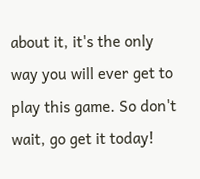about it, it's the only way you will ever get to play this game. So don't wait, go get it today!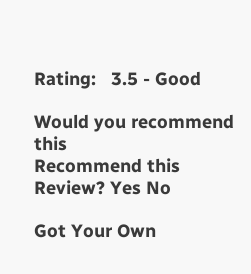Rating:   3.5 - Good

Would you recommend this
Recommend this
Review? Yes No

Got Your Own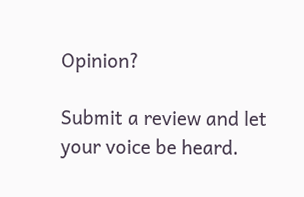Opinion?

Submit a review and let your voice be heard.